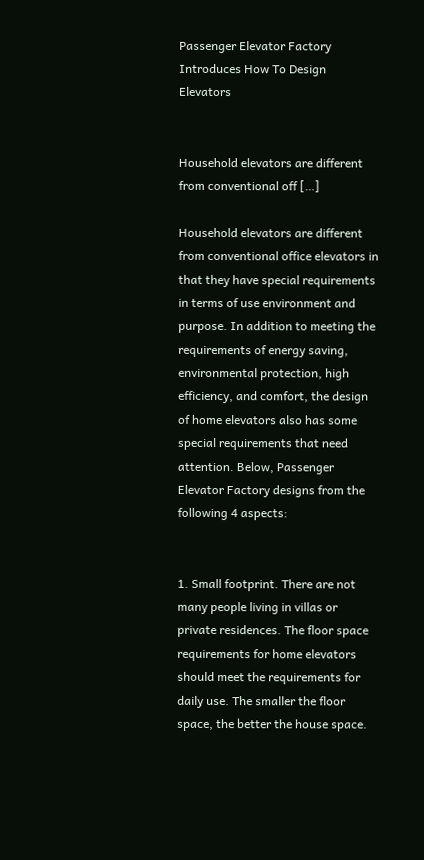Passenger Elevator Factory Introduces How To Design Elevators


Household elevators are different from conventional off […]

Household elevators are different from conventional office elevators in that they have special requirements in terms of use environment and purpose. In addition to meeting the requirements of energy saving, environmental protection, high efficiency, and comfort, the design of home elevators also has some special requirements that need attention. Below, Passenger Elevator Factory designs from the following 4 aspects:


1. Small footprint. There are not many people living in villas or private residences. The floor space requirements for home elevators should meet the requirements for daily use. The smaller the floor space, the better the house space.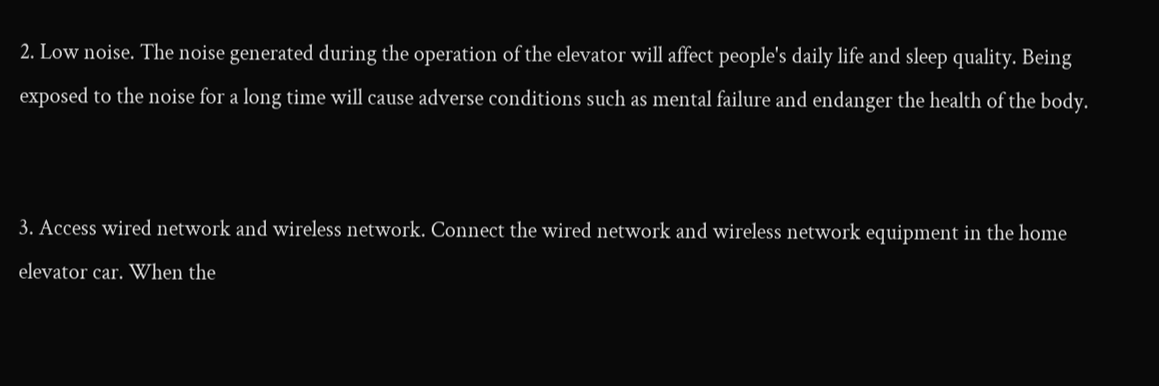2. Low noise. The noise generated during the operation of the elevator will affect people's daily life and sleep quality. Being exposed to the noise for a long time will cause adverse conditions such as mental failure and endanger the health of the body.


3. Access wired network and wireless network. Connect the wired network and wireless network equipment in the home elevator car. When the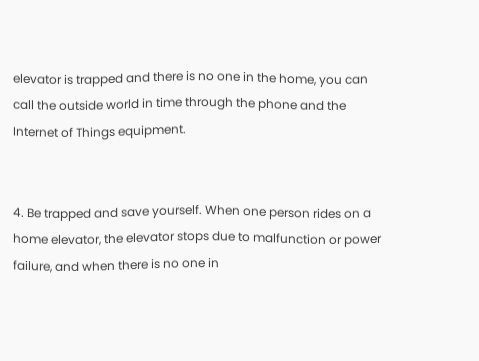elevator is trapped and there is no one in the home, you can call the outside world in time through the phone and the Internet of Things equipment.


4. Be trapped and save yourself. When one person rides on a home elevator, the elevator stops due to malfunction or power failure, and when there is no one in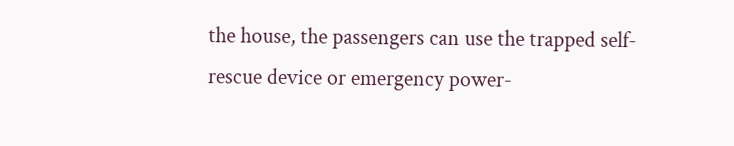the house, the passengers can use the trapped self-rescue device or emergency power-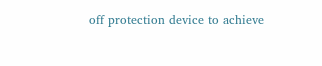off protection device to achieve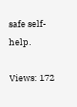safe self-help.

Views: 172